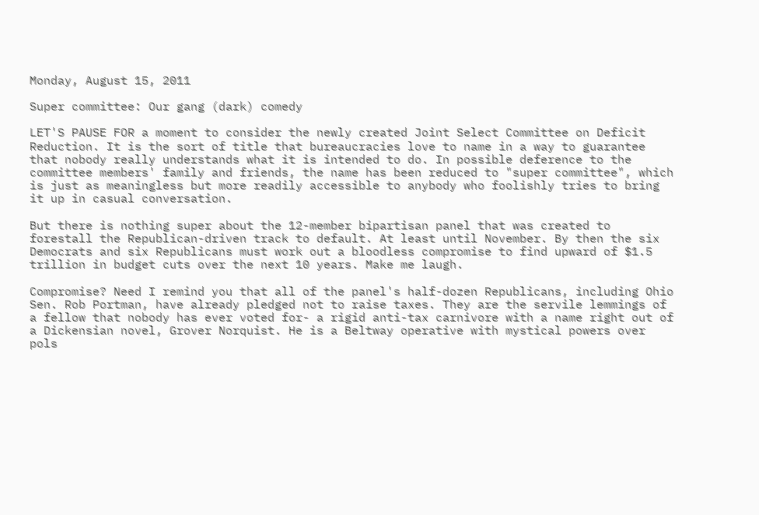Monday, August 15, 2011

Super committee: Our gang (dark) comedy

LET'S PAUSE FOR a moment to consider the newly created Joint Select Committee on Deficit Reduction. It is the sort of title that bureaucracies love to name in a way to guarantee that nobody really understands what it is intended to do. In possible deference to the committee members' family and friends, the name has been reduced to "super committee", which is just as meaningless but more readily accessible to anybody who foolishly tries to bring it up in casual conversation.

But there is nothing super about the 12-member bipartisan panel that was created to forestall the Republican-driven track to default. At least until November. By then the six Democrats and six Republicans must work out a bloodless compromise to find upward of $1.5 trillion in budget cuts over the next 10 years. Make me laugh.

Compromise? Need I remind you that all of the panel's half-dozen Republicans, including Ohio Sen. Rob Portman, have already pledged not to raise taxes. They are the servile lemmings of a fellow that nobody has ever voted for- a rigid anti-tax carnivore with a name right out of a Dickensian novel, Grover Norquist. He is a Beltway operative with mystical powers over pols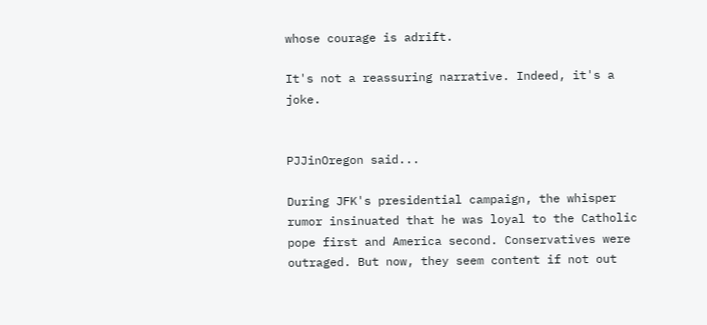whose courage is adrift.

It's not a reassuring narrative. Indeed, it's a joke.


PJJinOregon said...

During JFK's presidential campaign, the whisper rumor insinuated that he was loyal to the Catholic pope first and America second. Conservatives were outraged. But now, they seem content if not out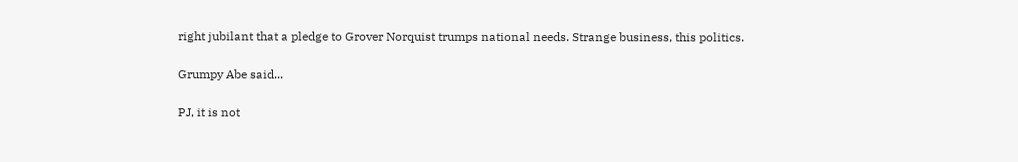right jubilant that a pledge to Grover Norquist trumps national needs. Strange business, this politics.

Grumpy Abe said...

PJ, it is not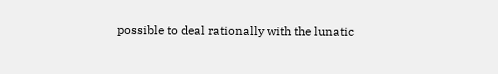possible to deal rationally with the lunatic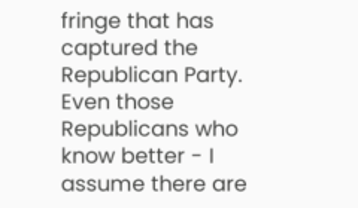fringe that has captured the Republican Party. Even those Republicans who know better - I assume there are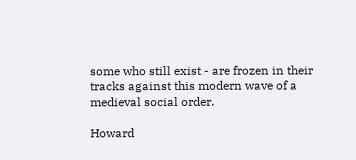some who still exist - are frozen in their tracks against this modern wave of a medieval social order.

Howard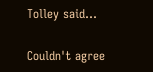Tolley said...

Couldn't agree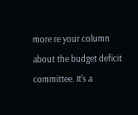more re your column about the budget deficit committee. It's a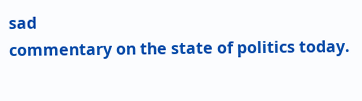sad
commentary on the state of politics today.